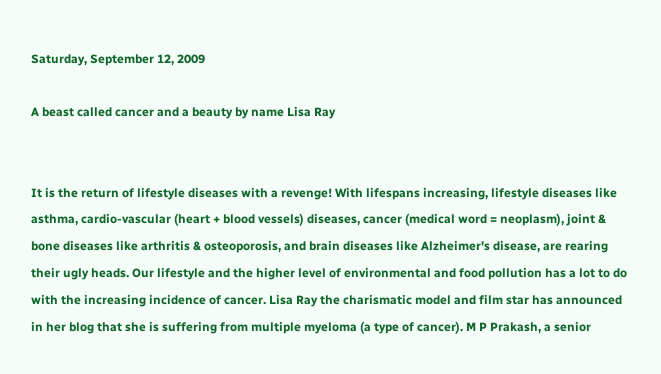Saturday, September 12, 2009

A beast called cancer and a beauty by name Lisa Ray


It is the return of lifestyle diseases with a revenge! With lifespans increasing, lifestyle diseases like asthma, cardio-vascular (heart + blood vessels) diseases, cancer (medical word = neoplasm), joint & bone diseases like arthritis & osteoporosis, and brain diseases like Alzheimer's disease, are rearing their ugly heads. Our lifestyle and the higher level of environmental and food pollution has a lot to do with the increasing incidence of cancer. Lisa Ray the charismatic model and film star has announced in her blog that she is suffering from multiple myeloma (a type of cancer). M P Prakash, a senior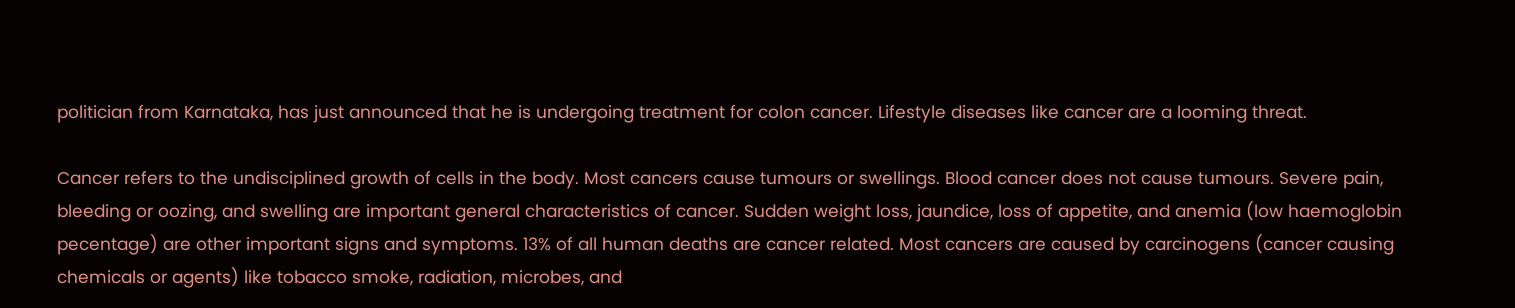politician from Karnataka, has just announced that he is undergoing treatment for colon cancer. Lifestyle diseases like cancer are a looming threat.

Cancer refers to the undisciplined growth of cells in the body. Most cancers cause tumours or swellings. Blood cancer does not cause tumours. Severe pain, bleeding or oozing, and swelling are important general characteristics of cancer. Sudden weight loss, jaundice, loss of appetite, and anemia (low haemoglobin pecentage) are other important signs and symptoms. 13% of all human deaths are cancer related. Most cancers are caused by carcinogens (cancer causing chemicals or agents) like tobacco smoke, radiation, microbes, and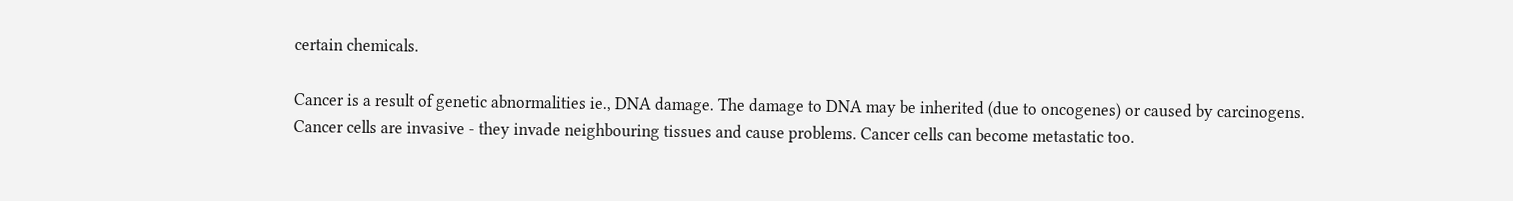certain chemicals.

Cancer is a result of genetic abnormalities ie., DNA damage. The damage to DNA may be inherited (due to oncogenes) or caused by carcinogens. Cancer cells are invasive - they invade neighbouring tissues and cause problems. Cancer cells can become metastatic too.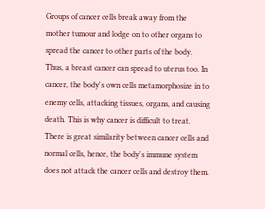Groups of cancer cells break away from the mother tumour and lodge on to other organs to spread the cancer to other parts of the body. Thus, a breast cancer can spread to uterus too. In cancer, the body's own cells metamorphosize in to enemy cells, attacking tissues, organs, and causing death. This is why cancer is difficult to treat. There is great similarity between cancer cells and normal cells, hence, the body's immune system does not attack the cancer cells and destroy them.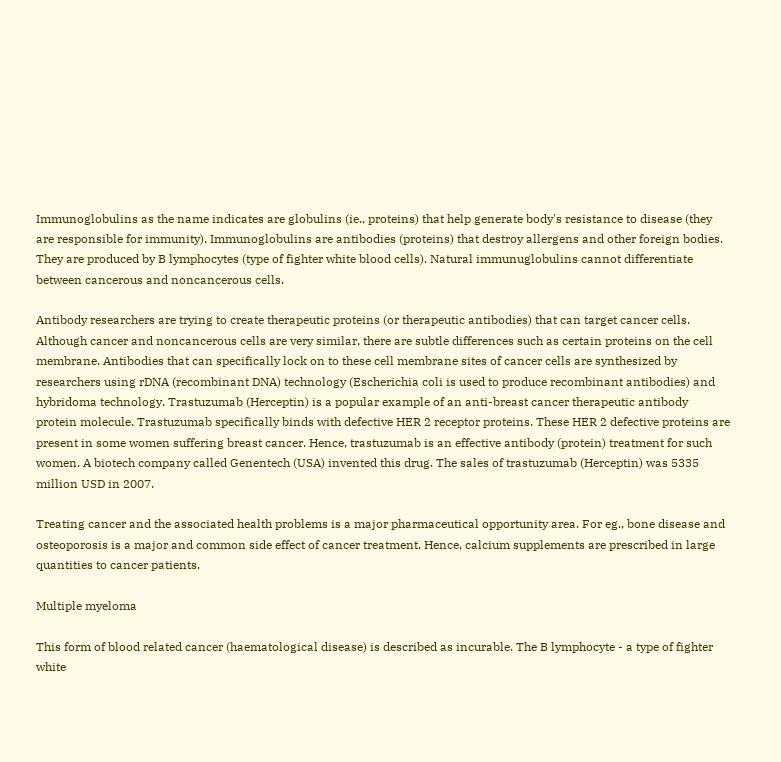Immunoglobulins as the name indicates are globulins (ie., proteins) that help generate body's resistance to disease (they are responsible for immunity). Immunoglobulins are antibodies (proteins) that destroy allergens and other foreign bodies. They are produced by B lymphocytes (type of fighter white blood cells). Natural immunuglobulins cannot differentiate between cancerous and noncancerous cells.

Antibody researchers are trying to create therapeutic proteins (or therapeutic antibodies) that can target cancer cells. Although cancer and noncancerous cells are very similar, there are subtle differences such as certain proteins on the cell membrane. Antibodies that can specifically lock on to these cell membrane sites of cancer cells are synthesized by researchers using rDNA (recombinant DNA) technology (Escherichia coli is used to produce recombinant antibodies) and hybridoma technology. Trastuzumab (Herceptin) is a popular example of an anti-breast cancer therapeutic antibody protein molecule. Trastuzumab specifically binds with defective HER 2 receptor proteins. These HER 2 defective proteins are present in some women suffering breast cancer. Hence, trastuzumab is an effective antibody (protein) treatment for such women. A biotech company called Genentech (USA) invented this drug. The sales of trastuzumab (Herceptin) was 5335 million USD in 2007.

Treating cancer and the associated health problems is a major pharmaceutical opportunity area. For eg., bone disease and osteoporosis is a major and common side effect of cancer treatment. Hence, calcium supplements are prescribed in large quantities to cancer patients.

Multiple myeloma

This form of blood related cancer (haematological disease) is described as incurable. The B lymphocyte - a type of fighter white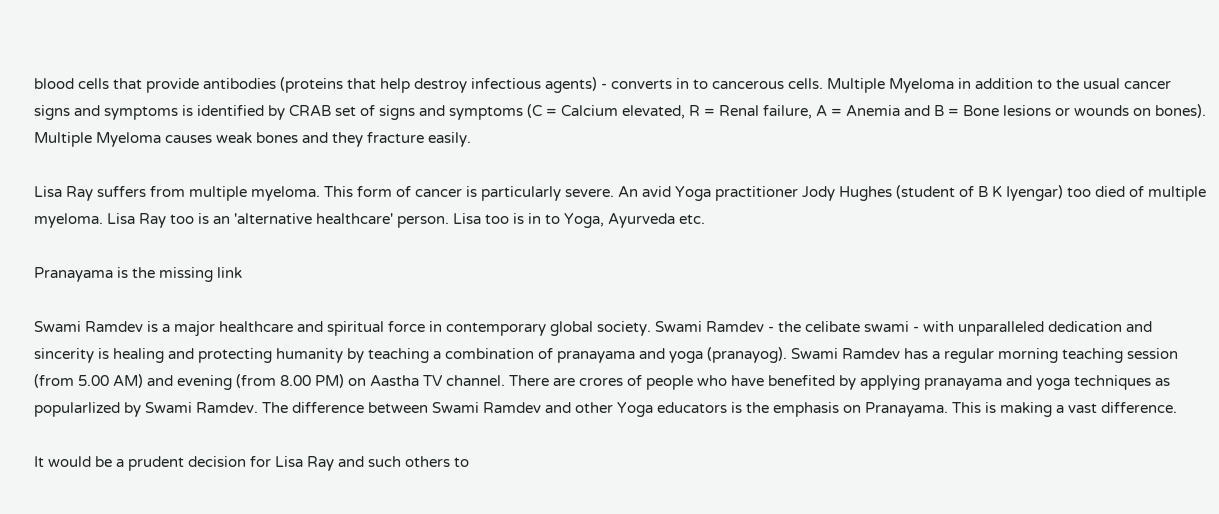blood cells that provide antibodies (proteins that help destroy infectious agents) - converts in to cancerous cells. Multiple Myeloma in addition to the usual cancer signs and symptoms is identified by CRAB set of signs and symptoms (C = Calcium elevated, R = Renal failure, A = Anemia and B = Bone lesions or wounds on bones). Multiple Myeloma causes weak bones and they fracture easily.

Lisa Ray suffers from multiple myeloma. This form of cancer is particularly severe. An avid Yoga practitioner Jody Hughes (student of B K Iyengar) too died of multiple myeloma. Lisa Ray too is an 'alternative healthcare' person. Lisa too is in to Yoga, Ayurveda etc.

Pranayama is the missing link

Swami Ramdev is a major healthcare and spiritual force in contemporary global society. Swami Ramdev - the celibate swami - with unparalleled dedication and sincerity is healing and protecting humanity by teaching a combination of pranayama and yoga (pranayog). Swami Ramdev has a regular morning teaching session (from 5.00 AM) and evening (from 8.00 PM) on Aastha TV channel. There are crores of people who have benefited by applying pranayama and yoga techniques as popularlized by Swami Ramdev. The difference between Swami Ramdev and other Yoga educators is the emphasis on Pranayama. This is making a vast difference.

It would be a prudent decision for Lisa Ray and such others to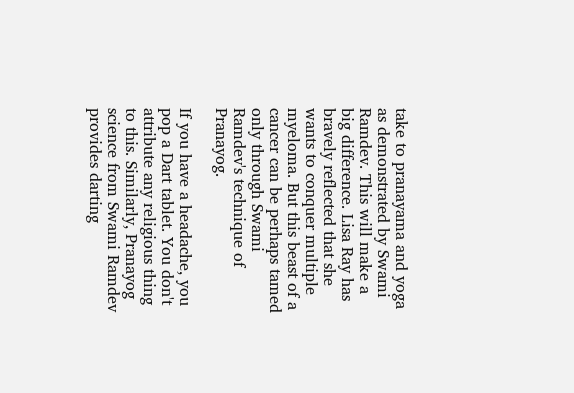take to pranayama and yoga as demonstrated by Swami Ramdev. This will make a big difference. Lisa Ray has bravely reflected that she wants to conquer multiple myeloma. But this beast of a cancer can be perhaps tamed only through Swami Ramdev's technique of Pranayog.

If you have a headache, you pop a Dart tablet. You don't attribute any religious thing to this. Similarly, Pranayog science from Swami Ramdev provides darting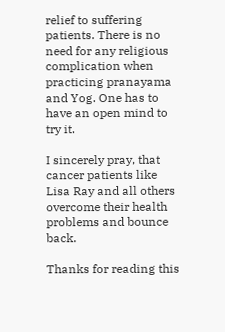relief to suffering patients. There is no need for any religious complication when practicing pranayama and Yog. One has to have an open mind to try it.

I sincerely pray, that cancer patients like Lisa Ray and all others overcome their health problems and bounce back.

Thanks for reading this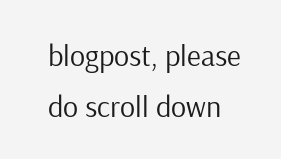blogpost, please do scroll down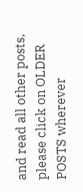and read all other posts, please click on OLDER POSTS wherever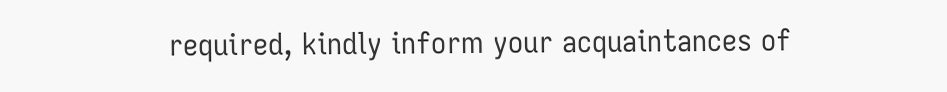required, kindly inform your acquaintances of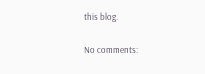this blog.

No comments: